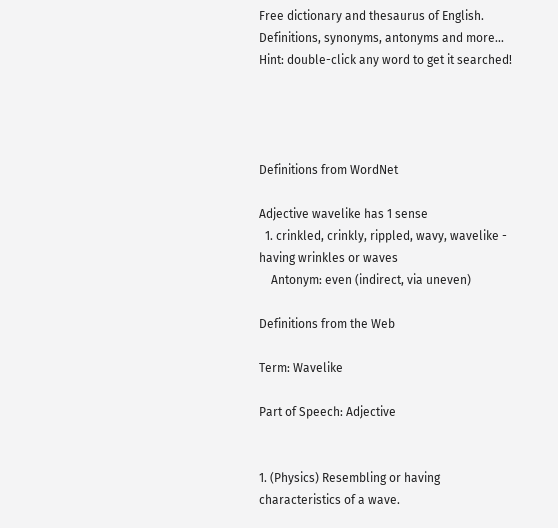Free dictionary and thesaurus of English. Definitions, synonyms, antonyms and more...
Hint: double-click any word to get it searched!




Definitions from WordNet

Adjective wavelike has 1 sense
  1. crinkled, crinkly, rippled, wavy, wavelike - having wrinkles or waves
    Antonym: even (indirect, via uneven)

Definitions from the Web

Term: Wavelike

Part of Speech: Adjective


1. (Physics) Resembling or having characteristics of a wave.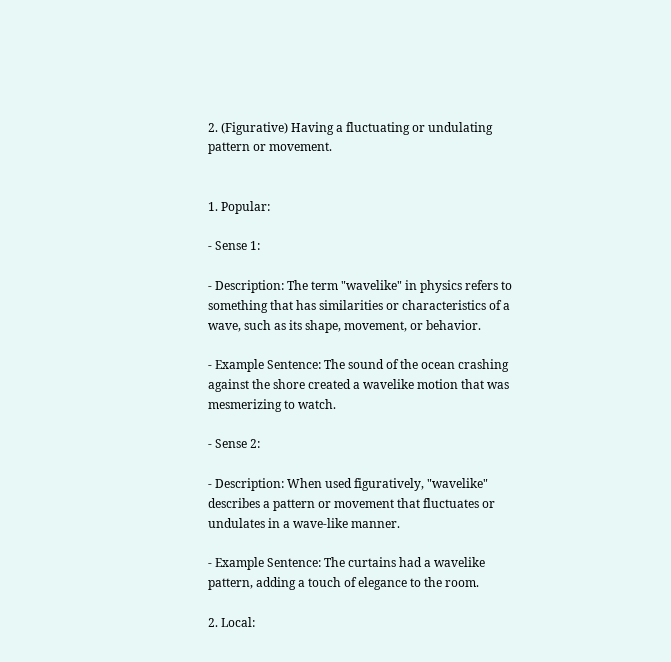2. (Figurative) Having a fluctuating or undulating pattern or movement.


1. Popular:

- Sense 1:

- Description: The term "wavelike" in physics refers to something that has similarities or characteristics of a wave, such as its shape, movement, or behavior.

- Example Sentence: The sound of the ocean crashing against the shore created a wavelike motion that was mesmerizing to watch.

- Sense 2:

- Description: When used figuratively, "wavelike" describes a pattern or movement that fluctuates or undulates in a wave-like manner.

- Example Sentence: The curtains had a wavelike pattern, adding a touch of elegance to the room.

2. Local: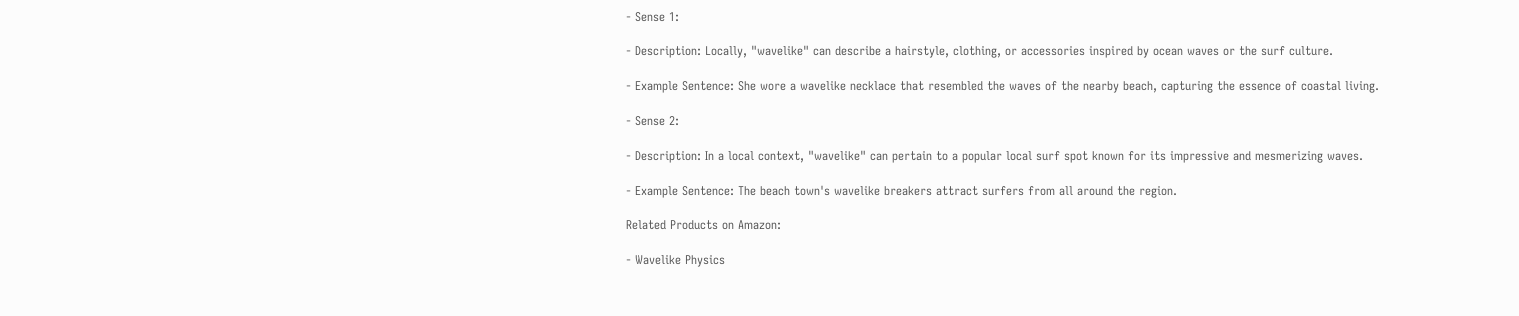- Sense 1:

- Description: Locally, "wavelike" can describe a hairstyle, clothing, or accessories inspired by ocean waves or the surf culture.

- Example Sentence: She wore a wavelike necklace that resembled the waves of the nearby beach, capturing the essence of coastal living.

- Sense 2:

- Description: In a local context, "wavelike" can pertain to a popular local surf spot known for its impressive and mesmerizing waves.

- Example Sentence: The beach town's wavelike breakers attract surfers from all around the region.

Related Products on Amazon:

- Wavelike Physics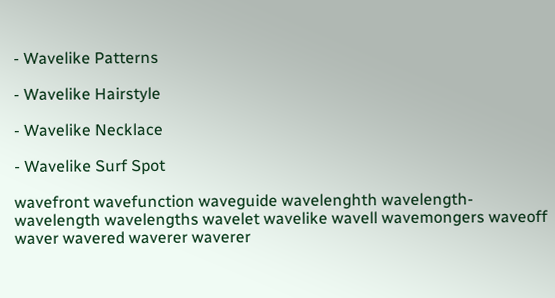- Wavelike Patterns

- Wavelike Hairstyle

- Wavelike Necklace

- Wavelike Surf Spot

wavefront wavefunction waveguide wavelenghth wavelength- wavelength wavelengths wavelet wavelike wavell wavemongers waveoff waver wavered waverer waverer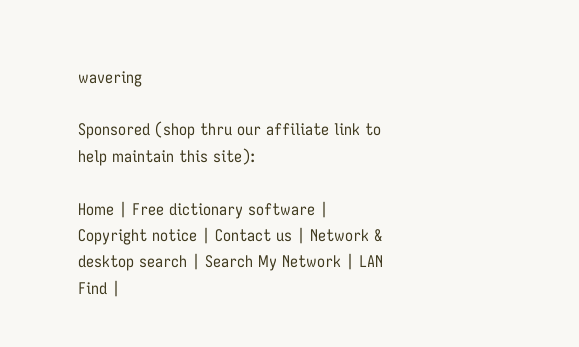wavering

Sponsored (shop thru our affiliate link to help maintain this site):

Home | Free dictionary software | Copyright notice | Contact us | Network & desktop search | Search My Network | LAN Find |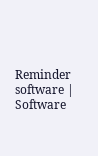Reminder software | Software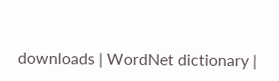downloads | WordNet dictionary |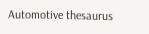Automotive thesaurus